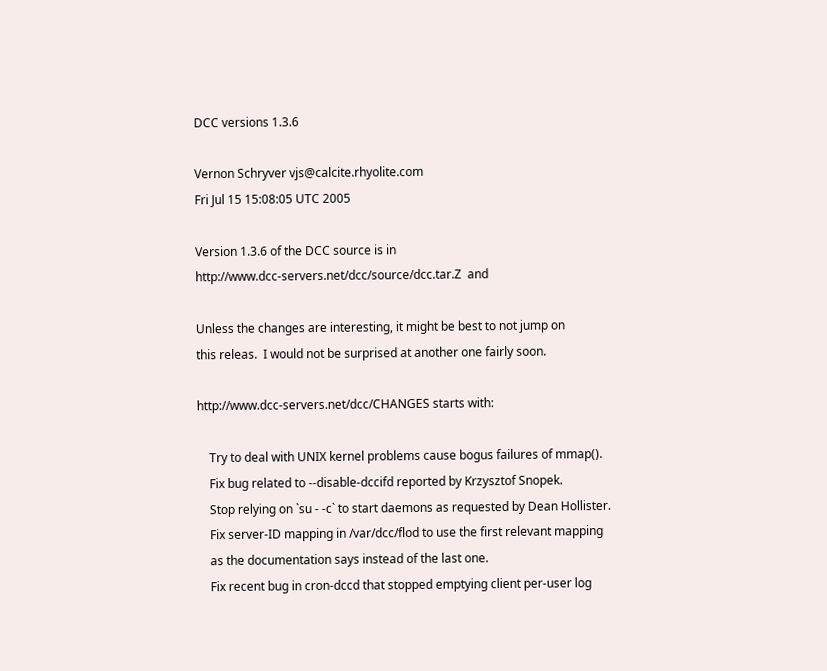DCC versions 1.3.6

Vernon Schryver vjs@calcite.rhyolite.com
Fri Jul 15 15:08:05 UTC 2005

Version 1.3.6 of the DCC source is in
http://www.dcc-servers.net/dcc/source/dcc.tar.Z  and

Unless the changes are interesting, it might be best to not jump on
this releas.  I would not be surprised at another one fairly soon.

http://www.dcc-servers.net/dcc/CHANGES starts with:

    Try to deal with UNIX kernel problems cause bogus failures of mmap().
    Fix bug related to --disable-dccifd reported by Krzysztof Snopek.
    Stop relying on `su - -c` to start daemons as requested by Dean Hollister.
    Fix server-ID mapping in /var/dcc/flod to use the first relevant mapping
    as the documentation says instead of the last one.
    Fix recent bug in cron-dccd that stopped emptying client per-user log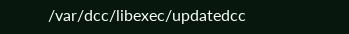/var/dcc/libexec/updatedcc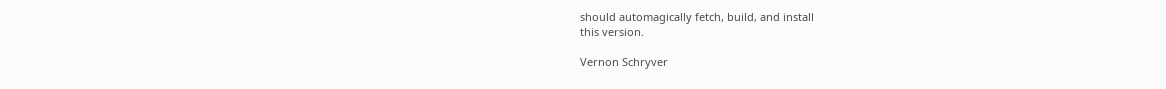should automagically fetch, build, and install
this version.

Vernon Schryver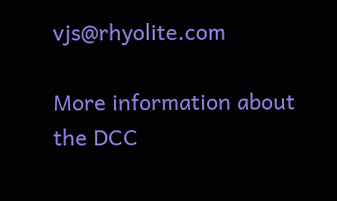vjs@rhyolite.com

More information about the DCC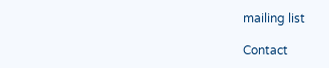mailing list

Contact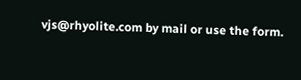vjs@rhyolite.com by mail or use the form.